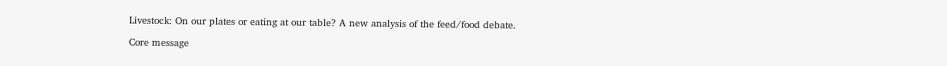Livestock: On our plates or eating at our table? A new analysis of the feed/food debate.

Core message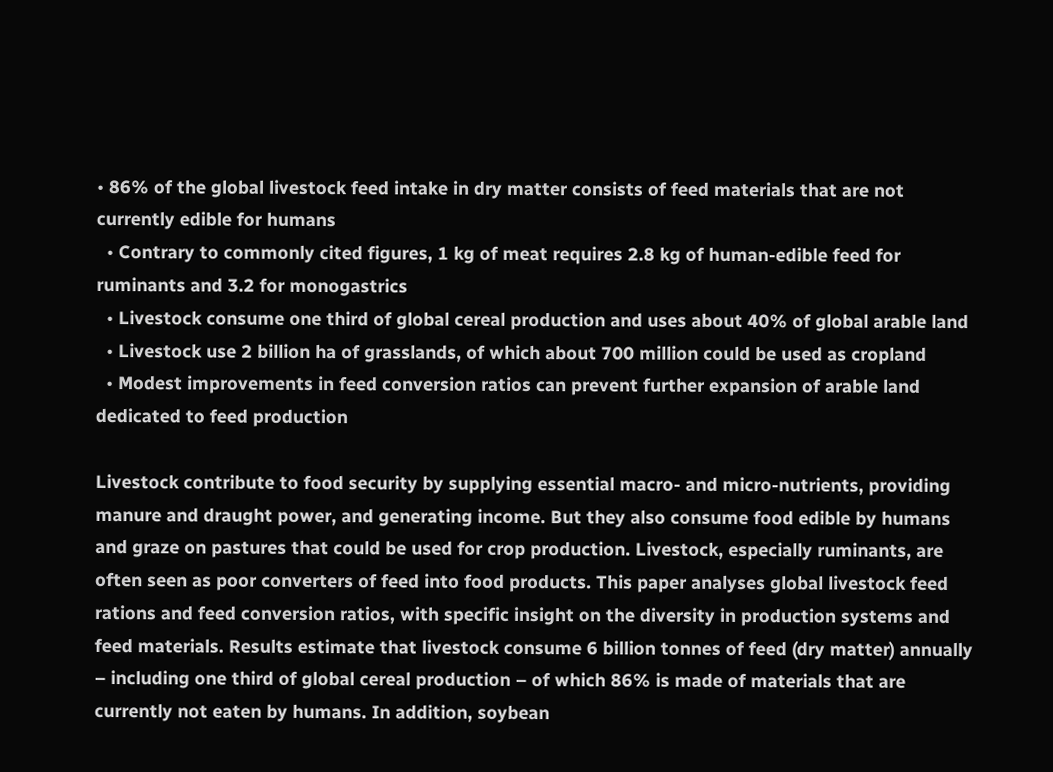• 86% of the global livestock feed intake in dry matter consists of feed materials that are not currently edible for humans
  • Contrary to commonly cited figures, 1 kg of meat requires 2.8 kg of human-edible feed for ruminants and 3.2 for monogastrics
  • Livestock consume one third of global cereal production and uses about 40% of global arable land
  • Livestock use 2 billion ha of grasslands, of which about 700 million could be used as cropland
  • Modest improvements in feed conversion ratios can prevent further expansion of arable land dedicated to feed production

Livestock contribute to food security by supplying essential macro- and micro-nutrients, providing manure and draught power, and generating income. But they also consume food edible by humans and graze on pastures that could be used for crop production. Livestock, especially ruminants, are often seen as poor converters of feed into food products. This paper analyses global livestock feed rations and feed conversion ratios, with specific insight on the diversity in production systems and feed materials. Results estimate that livestock consume 6 billion tonnes of feed (dry matter) annually – including one third of global cereal production – of which 86% is made of materials that are currently not eaten by humans. In addition, soybean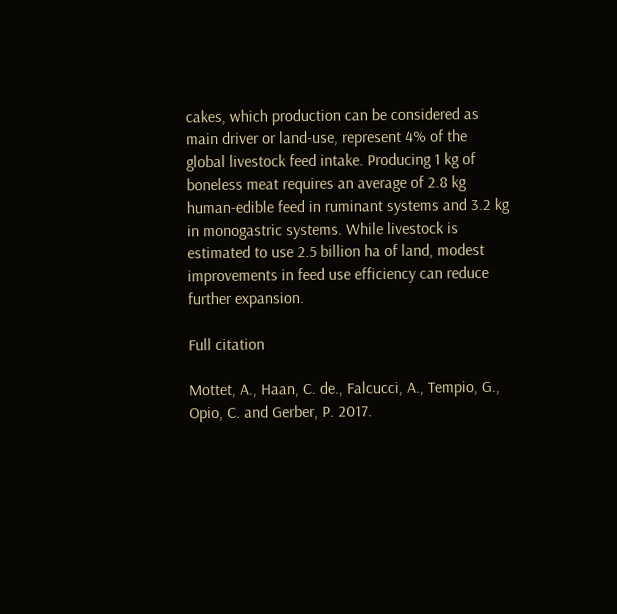cakes, which production can be considered as main driver or land-use, represent 4% of the global livestock feed intake. Producing 1 kg of boneless meat requires an average of 2.8 kg human-edible feed in ruminant systems and 3.2 kg in monogastric systems. While livestock is estimated to use 2.5 billion ha of land, modest improvements in feed use efficiency can reduce further expansion.

Full citation

Mottet, A., Haan, C. de., Falcucci, A., Tempio, G., Opio, C. and Gerber, P. 2017.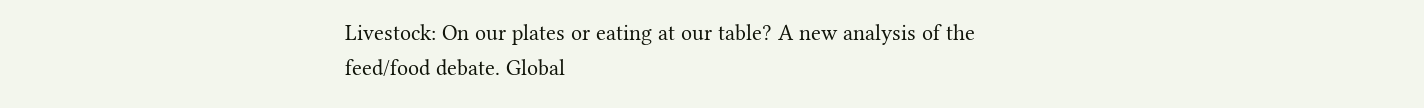Livestock: On our plates or eating at our table? A new analysis of the feed/food debate. Global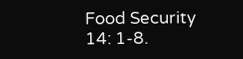Food Security 14: 1-8.